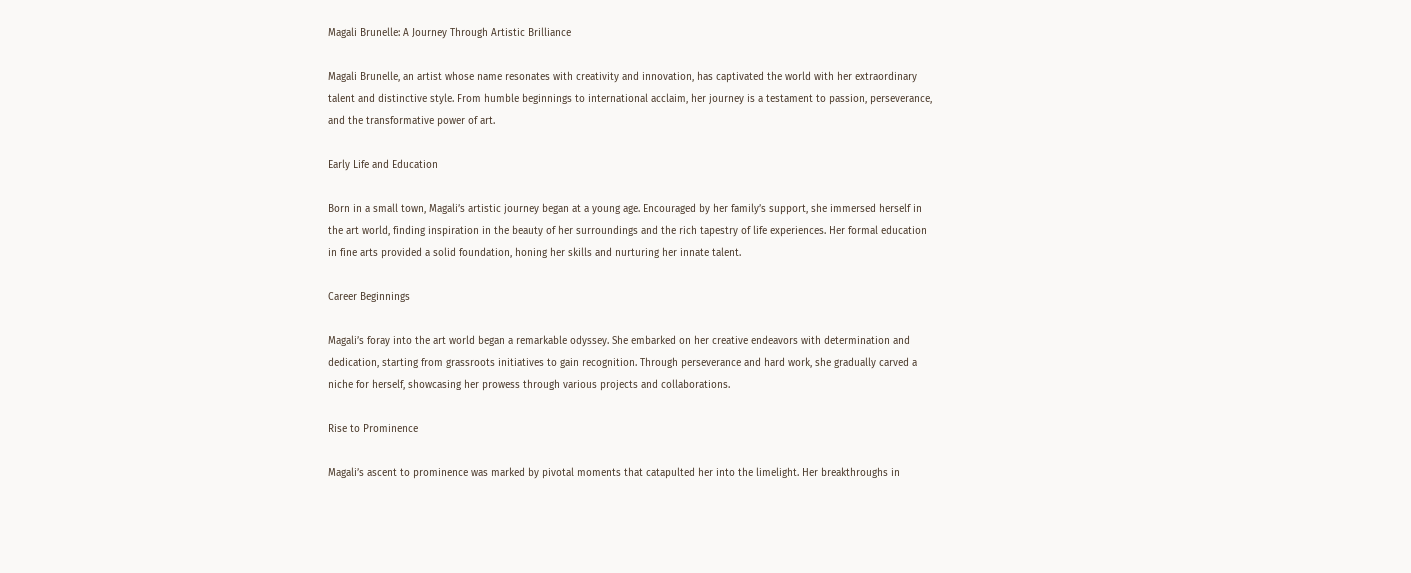Magali Brunelle: A Journey Through Artistic Brilliance

Magali Brunelle, an artist whose name resonates with creativity and innovation, has captivated the world with her extraordinary talent and distinctive style. From humble beginnings to international acclaim, her journey is a testament to passion, perseverance, and the transformative power of art.

Early Life and Education

Born in a small town, Magali’s artistic journey began at a young age. Encouraged by her family’s support, she immersed herself in the art world, finding inspiration in the beauty of her surroundings and the rich tapestry of life experiences. Her formal education in fine arts provided a solid foundation, honing her skills and nurturing her innate talent.

Career Beginnings

Magali’s foray into the art world began a remarkable odyssey. She embarked on her creative endeavors with determination and dedication, starting from grassroots initiatives to gain recognition. Through perseverance and hard work, she gradually carved a niche for herself, showcasing her prowess through various projects and collaborations.

Rise to Prominence

Magali’s ascent to prominence was marked by pivotal moments that catapulted her into the limelight. Her breakthroughs in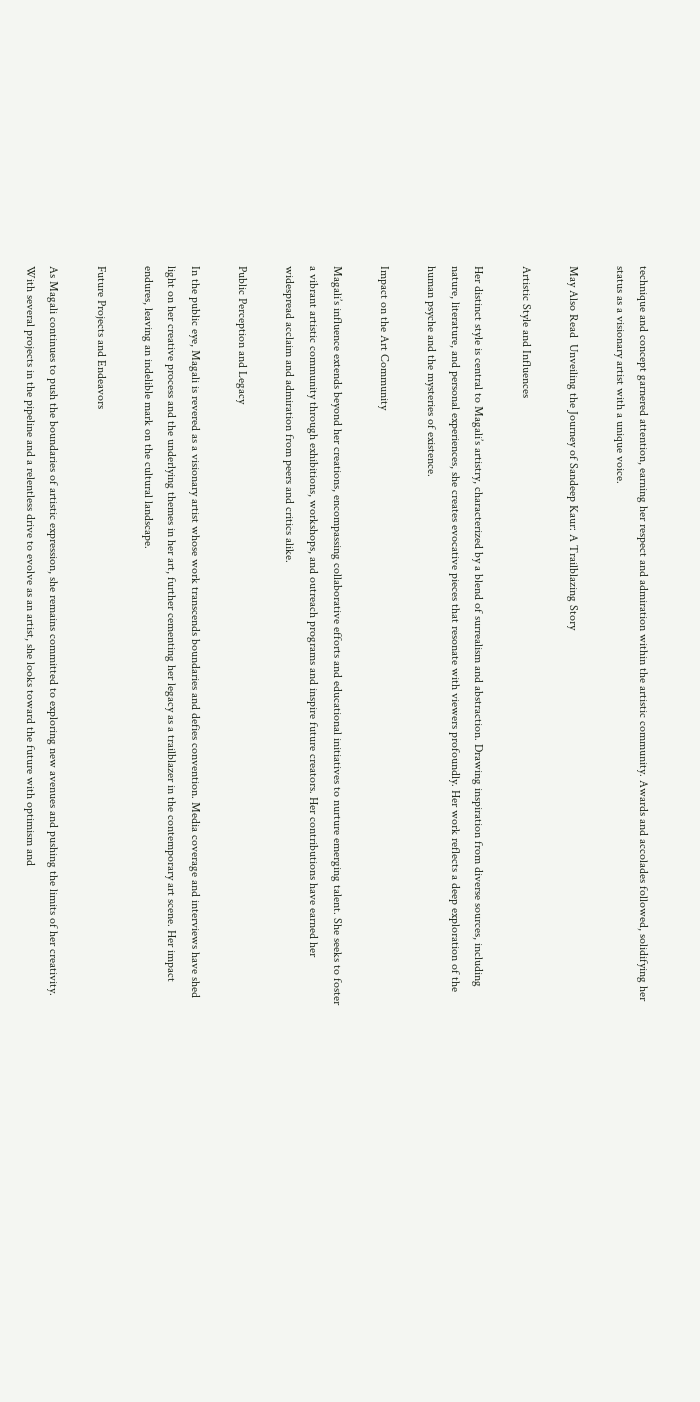technique and concept garnered attention, earning her respect and admiration within the artistic community. Awards and accolades followed, solidifying her status as a visionary artist with a unique voice.

May Also Read  Unveiling the Journey of Sandeep Kaur: A Trailblazing Story

Artistic Style and Influences

Her distinct style is central to Magali’s artistry, characterized by a blend of surrealism and abstraction. Drawing inspiration from diverse sources, including nature, literature, and personal experiences, she creates evocative pieces that resonate with viewers profoundly. Her work reflects a deep exploration of the human psyche and the mysteries of existence.

Impact on the Art Community

Magali’s influence extends beyond her creations, encompassing collaborative efforts and educational initiatives to nurture emerging talent. She seeks to foster a vibrant artistic community through exhibitions, workshops, and outreach programs and inspire future creators. Her contributions have earned her widespread acclaim and admiration from peers and critics alike.

Public Perception and Legacy

In the public eye, Magali is revered as a visionary artist whose work transcends boundaries and defies convention. Media coverage and interviews have shed light on her creative process and the underlying themes in her art, further cementing her legacy as a trailblazer in the contemporary art scene. Her impact endures, leaving an indelible mark on the cultural landscape.

Future Projects and Endeavors

As Magali continues to push the boundaries of artistic expression, she remains committed to exploring new avenues and pushing the limits of her creativity. With several projects in the pipeline and a relentless drive to evolve as an artist, she looks toward the future with optimism and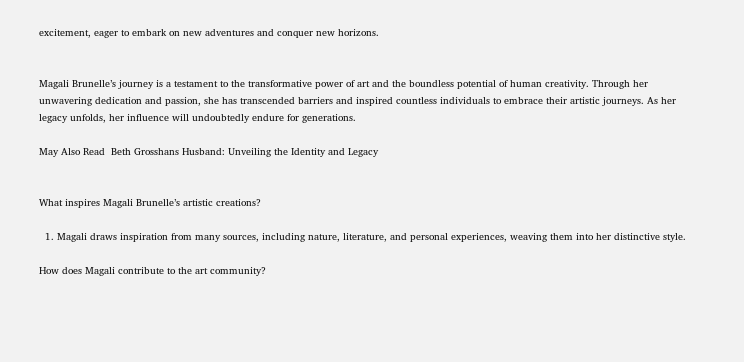excitement, eager to embark on new adventures and conquer new horizons.


Magali Brunelle’s journey is a testament to the transformative power of art and the boundless potential of human creativity. Through her unwavering dedication and passion, she has transcended barriers and inspired countless individuals to embrace their artistic journeys. As her legacy unfolds, her influence will undoubtedly endure for generations.

May Also Read  Beth Grosshans Husband: Unveiling the Identity and Legacy


What inspires Magali Brunelle’s artistic creations?

  1. Magali draws inspiration from many sources, including nature, literature, and personal experiences, weaving them into her distinctive style.

How does Magali contribute to the art community?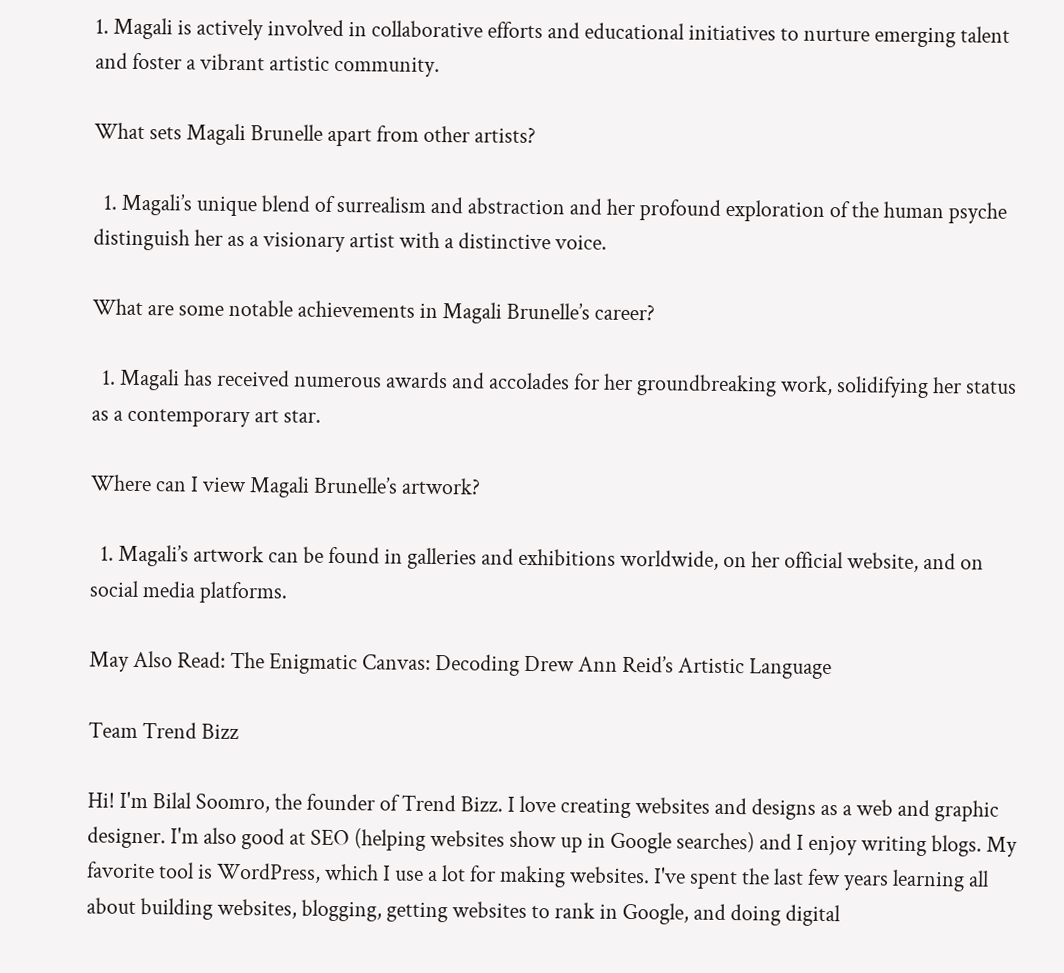1. Magali is actively involved in collaborative efforts and educational initiatives to nurture emerging talent and foster a vibrant artistic community.

What sets Magali Brunelle apart from other artists?

  1. Magali’s unique blend of surrealism and abstraction and her profound exploration of the human psyche distinguish her as a visionary artist with a distinctive voice.

What are some notable achievements in Magali Brunelle’s career?

  1. Magali has received numerous awards and accolades for her groundbreaking work, solidifying her status as a contemporary art star.

Where can I view Magali Brunelle’s artwork?

  1. Magali’s artwork can be found in galleries and exhibitions worldwide, on her official website, and on social media platforms.

May Also Read: The Enigmatic Canvas: Decoding Drew Ann Reid’s Artistic Language

Team Trend Bizz

Hi! I'm Bilal Soomro, the founder of Trend Bizz. I love creating websites and designs as a web and graphic designer. I'm also good at SEO (helping websites show up in Google searches) and I enjoy writing blogs. My favorite tool is WordPress, which I use a lot for making websites. I've spent the last few years learning all about building websites, blogging, getting websites to rank in Google, and doing digital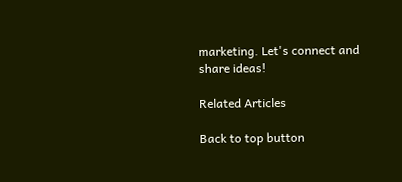marketing. Let's connect and share ideas!

Related Articles

Back to top button